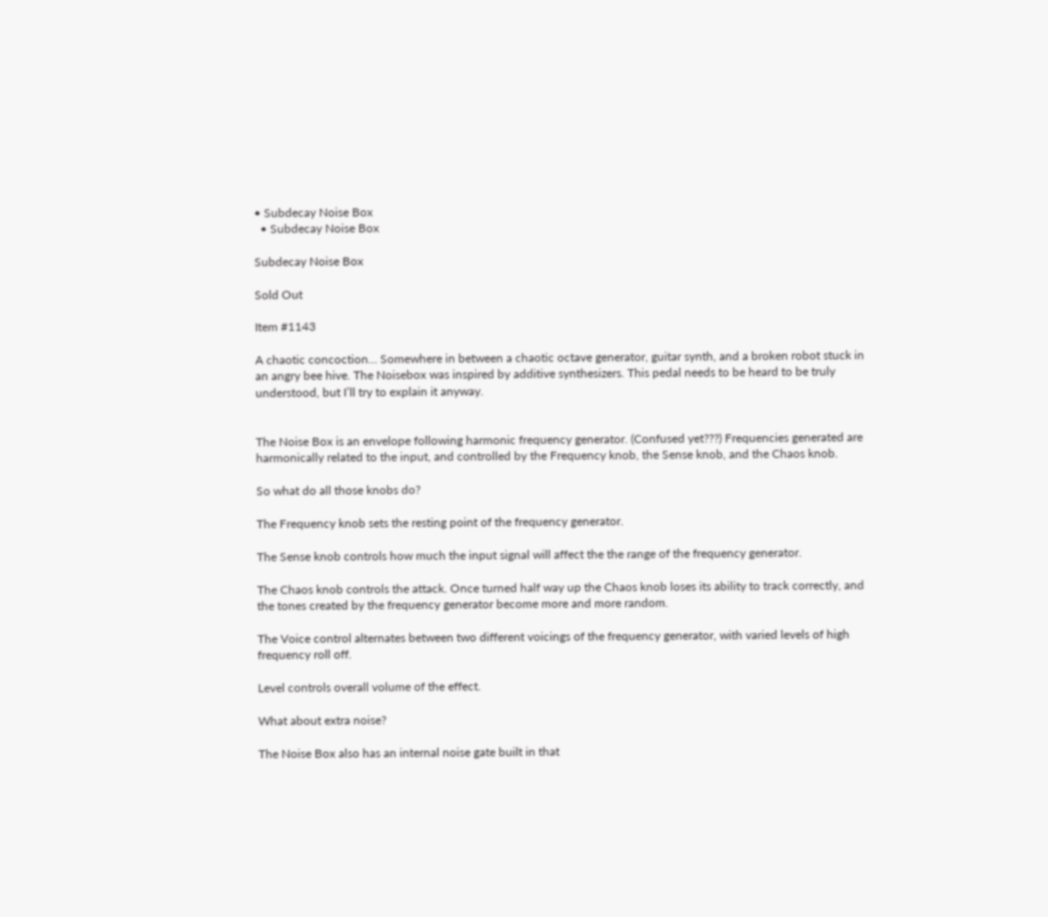• Subdecay Noise Box
  • Subdecay Noise Box

Subdecay Noise Box

Sold Out

Item #1143

A chaotic concoction… Somewhere in between a chaotic octave generator, guitar synth, and a broken robot stuck in an angry bee hive. The Noisebox was inspired by additive synthesizers. This pedal needs to be heard to be truly understood, but I’ll try to explain it anyway.


The Noise Box is an envelope following harmonic frequency generator. (Confused yet???) Frequencies generated are harmonically related to the input, and controlled by the Frequency knob, the Sense knob, and the Chaos knob.

So what do all those knobs do?

The Frequency knob sets the resting point of the frequency generator.

The Sense knob controls how much the input signal will affect the the range of the frequency generator.

The Chaos knob controls the attack. Once turned half way up the Chaos knob loses its ability to track correctly, and the tones created by the frequency generator become more and more random.

The Voice control alternates between two different voicings of the frequency generator, with varied levels of high frequency roll off.

Level controls overall volume of the effect.

What about extra noise?

The Noise Box also has an internal noise gate built in that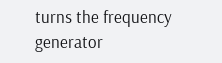turns the frequency generator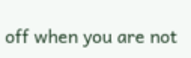off when you are not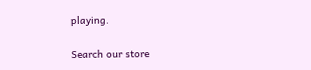playing.

Search our store